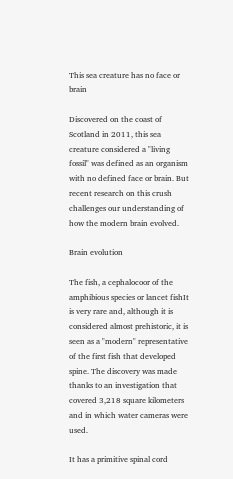This sea creature has no face or brain

Discovered on the coast of Scotland in 2011, this sea creature considered a "living fossil" was defined as an organism with no defined face or brain. But recent research on this crush challenges our understanding of how the modern brain evolved.

Brain evolution

The fish, a cephalocoor of the amphibious species or lancet fishIt is very rare and, although it is considered almost prehistoric, it is seen as a "modern" representative of the first fish that developed spine. The discovery was made thanks to an investigation that covered 3,218 square kilometers and in which water cameras were used.

It has a primitive spinal cord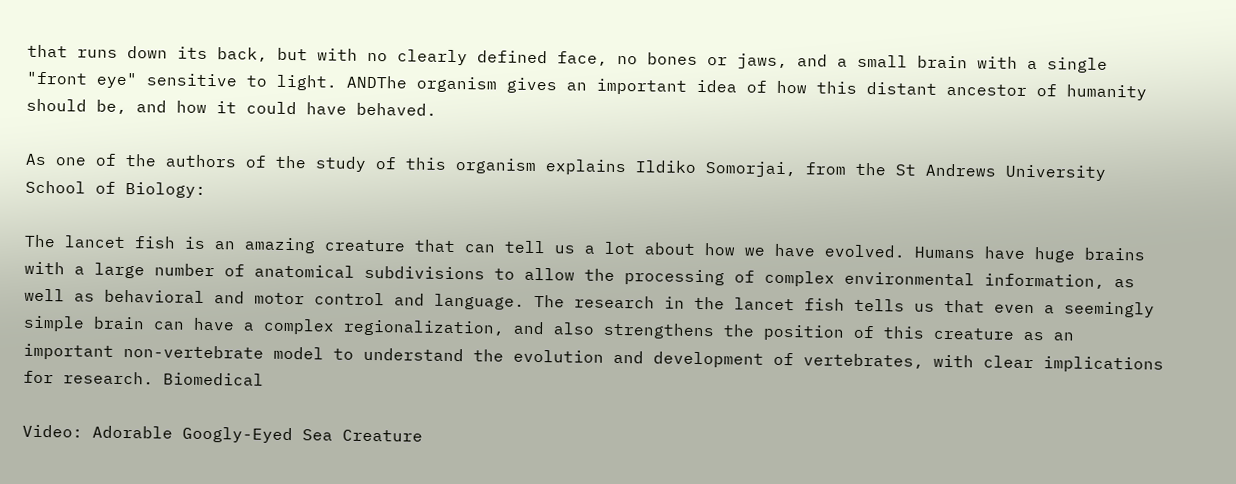that runs down its back, but with no clearly defined face, no bones or jaws, and a small brain with a single "front eye" sensitive to light. ANDThe organism gives an important idea of how this distant ancestor of humanity should be, and how it could have behaved.

As one of the authors of the study of this organism explains Ildiko Somorjai, from the St Andrews University School of Biology:

The lancet fish is an amazing creature that can tell us a lot about how we have evolved. Humans have huge brains with a large number of anatomical subdivisions to allow the processing of complex environmental information, as well as behavioral and motor control and language. The research in the lancet fish tells us that even a seemingly simple brain can have a complex regionalization, and also strengthens the position of this creature as an important non-vertebrate model to understand the evolution and development of vertebrates, with clear implications for research. Biomedical

Video: Adorable Googly-Eyed Sea Creature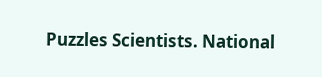Puzzles Scientists. National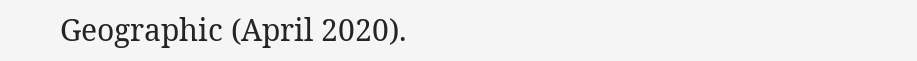Geographic (April 2020).